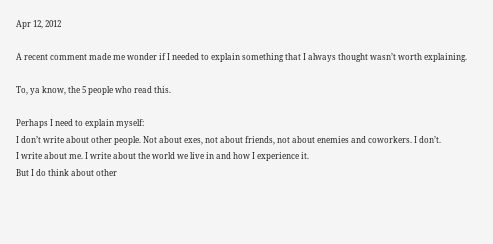Apr 12, 2012

A recent comment made me wonder if I needed to explain something that I always thought wasn’t worth explaining.

To, ya know, the 5 people who read this.

Perhaps I need to explain myself:
I don’t write about other people. Not about exes, not about friends, not about enemies and coworkers. I don’t.
I write about me. I write about the world we live in and how I experience it.
But I do think about other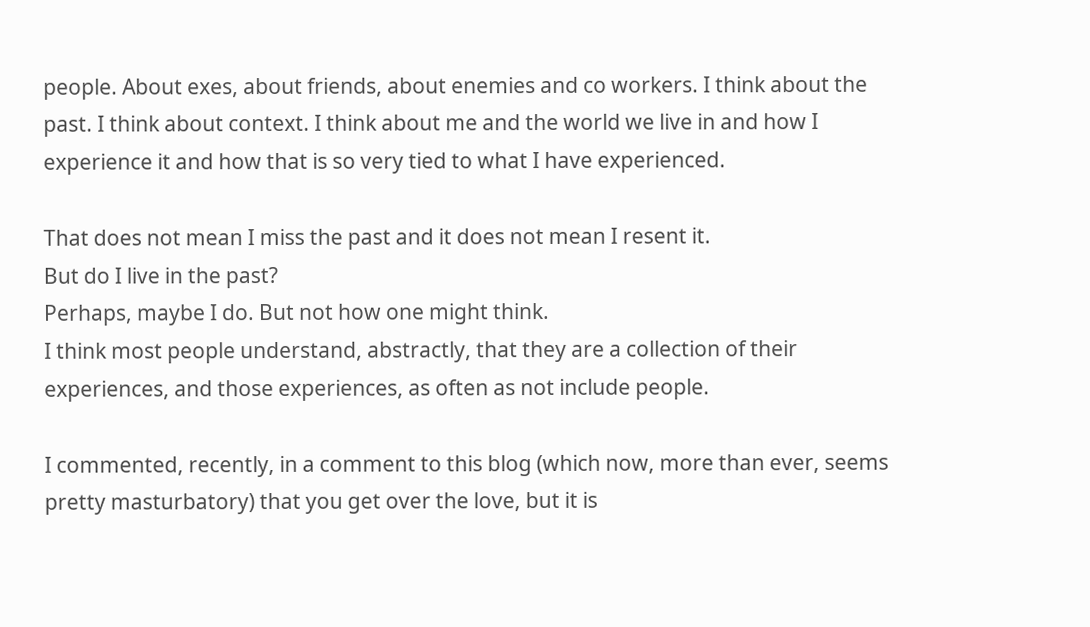people. About exes, about friends, about enemies and co workers. I think about the past. I think about context. I think about me and the world we live in and how I experience it and how that is so very tied to what I have experienced.

That does not mean I miss the past and it does not mean I resent it.
But do I live in the past?
Perhaps, maybe I do. But not how one might think.
I think most people understand, abstractly, that they are a collection of their experiences, and those experiences, as often as not include people.

I commented, recently, in a comment to this blog (which now, more than ever, seems pretty masturbatory) that you get over the love, but it is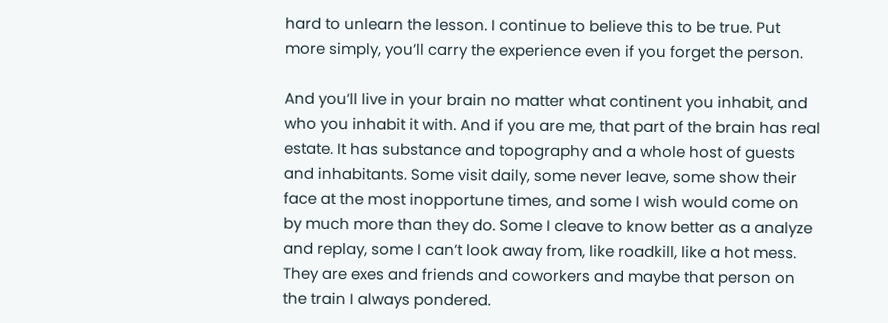hard to unlearn the lesson. I continue to believe this to be true. Put more simply, you’ll carry the experience even if you forget the person.

And you’ll live in your brain no matter what continent you inhabit, and who you inhabit it with. And if you are me, that part of the brain has real estate. It has substance and topography and a whole host of guests and inhabitants. Some visit daily, some never leave, some show their face at the most inopportune times, and some I wish would come on by much more than they do. Some I cleave to know better as a analyze and replay, some I can’t look away from, like roadkill, like a hot mess. They are exes and friends and coworkers and maybe that person on the train I always pondered.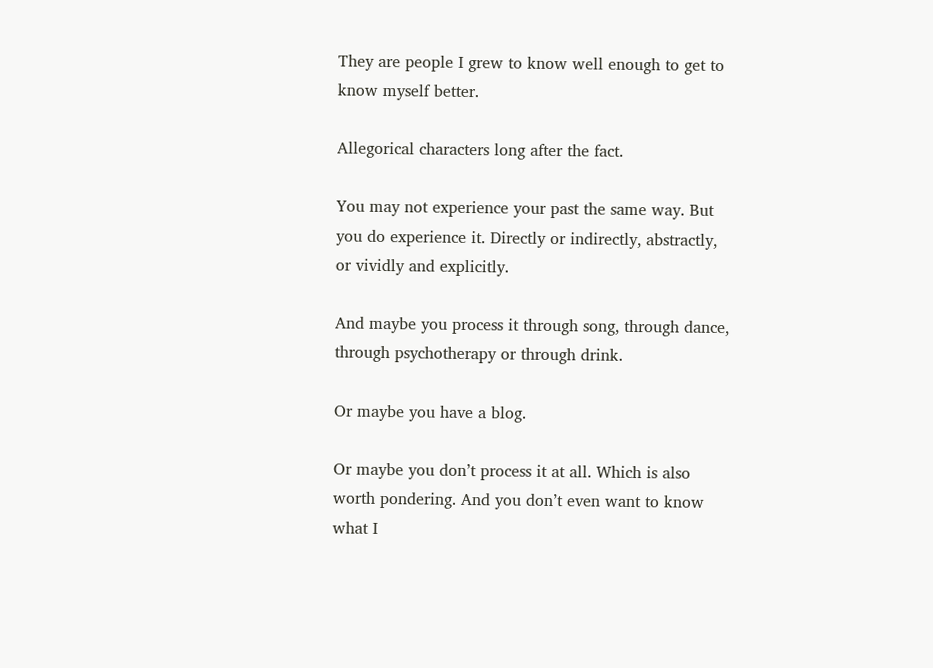They are people I grew to know well enough to get to know myself better.

Allegorical characters long after the fact.

You may not experience your past the same way. But you do experience it. Directly or indirectly, abstractly, or vividly and explicitly.

And maybe you process it through song, through dance, through psychotherapy or through drink.

Or maybe you have a blog.

Or maybe you don’t process it at all. Which is also worth pondering. And you don’t even want to know what I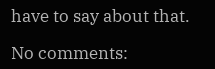have to say about that.

No comments: